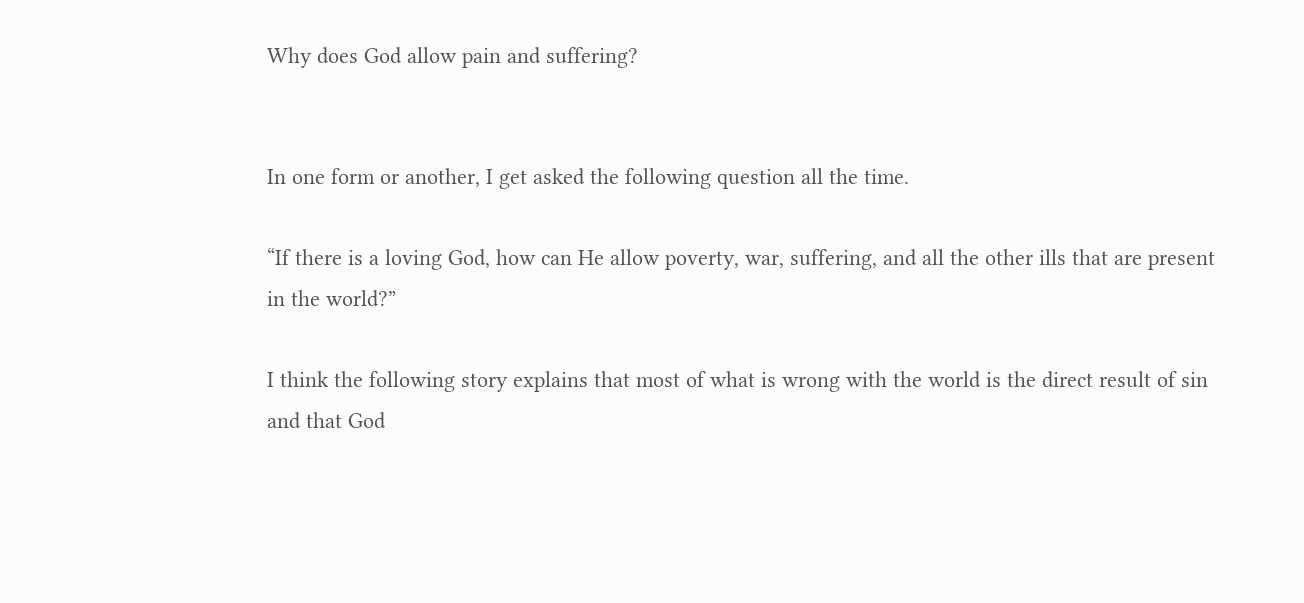Why does God allow pain and suffering?


In one form or another, I get asked the following question all the time.

“If there is a loving God, how can He allow poverty, war, suffering, and all the other ills that are present in the world?”

I think the following story explains that most of what is wrong with the world is the direct result of sin and that God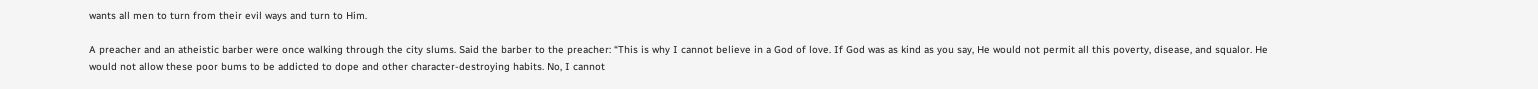wants all men to turn from their evil ways and turn to Him.

A preacher and an atheistic barber were once walking through the city slums. Said the barber to the preacher: “This is why I cannot believe in a God of love. If God was as kind as you say, He would not permit all this poverty, disease, and squalor. He would not allow these poor bums to be addicted to dope and other character-destroying habits. No, I cannot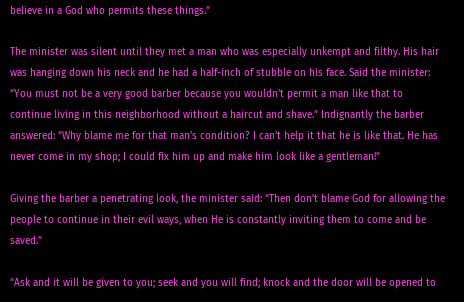believe in a God who permits these things.”

The minister was silent until they met a man who was especially unkempt and filthy. His hair was hanging down his neck and he had a half-inch of stubble on his face. Said the minister: “You must not be a very good barber because you wouldn’t permit a man like that to continue living in this neighborhood without a haircut and shave.” Indignantly the barber answered: “Why blame me for that man’s condition? I can’t help it that he is like that. He has never come in my shop; I could fix him up and make him look like a gentleman!”

Giving the barber a penetrating look, the minister said: “Then don’t blame God for allowing the people to continue in their evil ways, when He is constantly inviting them to come and be saved.”

“Ask and it will be given to you; seek and you will find; knock and the door will be opened to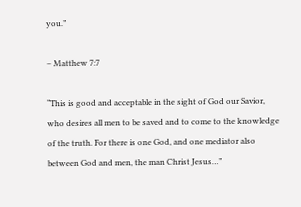you.”

– Matthew 7:7

“This is good and acceptable in the sight of God our Savior, who desires all men to be saved and to come to the knowledge of the truth. For there is one God, and one mediator also between God and men, the man Christ Jesus…”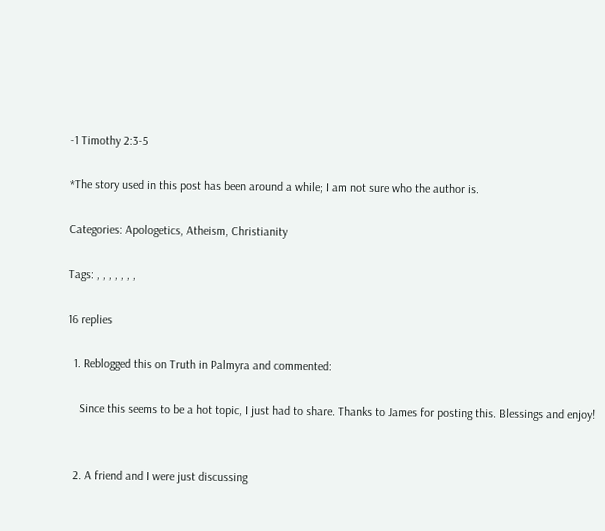-1 Timothy 2:3-5

*The story used in this post has been around a while; I am not sure who the author is.

Categories: Apologetics, Atheism, Christianity

Tags: , , , , , , ,

16 replies

  1. Reblogged this on Truth in Palmyra and commented:

    Since this seems to be a hot topic, I just had to share. Thanks to James for posting this. Blessings and enjoy!


  2. A friend and I were just discussing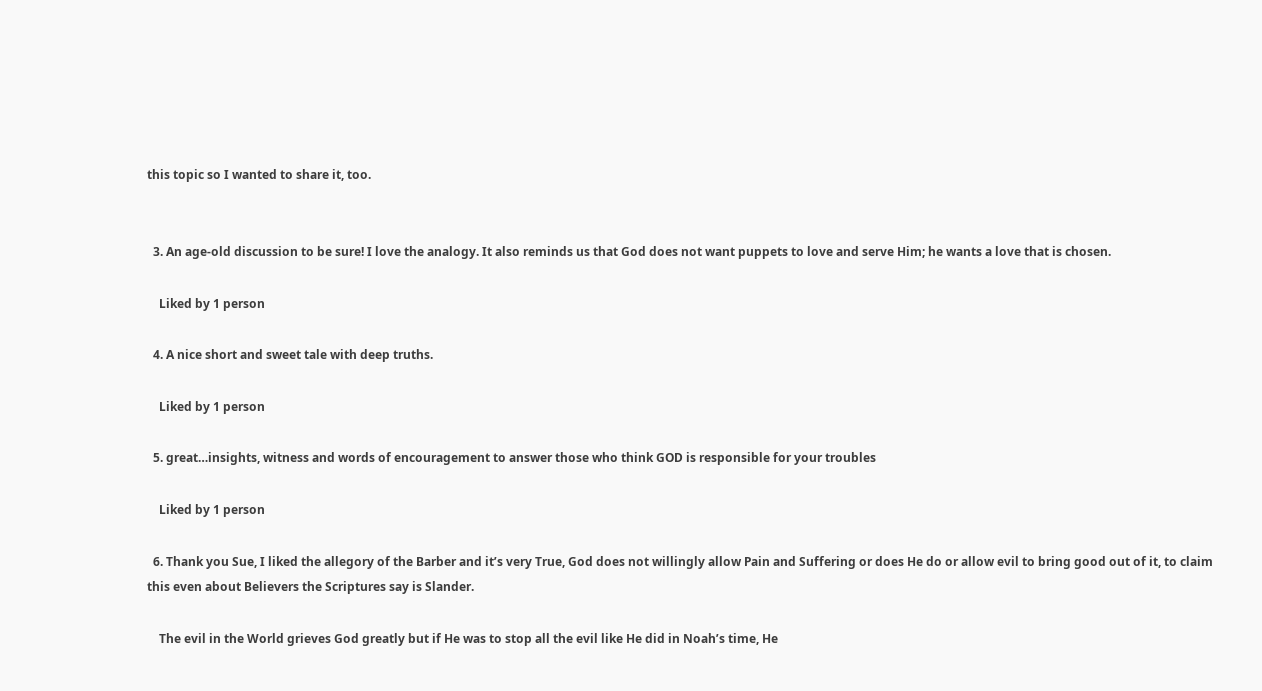this topic so I wanted to share it, too.


  3. An age-old discussion to be sure! I love the analogy. It also reminds us that God does not want puppets to love and serve Him; he wants a love that is chosen.

    Liked by 1 person

  4. A nice short and sweet tale with deep truths.

    Liked by 1 person

  5. great…insights, witness and words of encouragement to answer those who think GOD is responsible for your troubles

    Liked by 1 person

  6. Thank you Sue, I liked the allegory of the Barber and it’s very True, God does not willingly allow Pain and Suffering or does He do or allow evil to bring good out of it, to claim this even about Believers the Scriptures say is Slander.

    The evil in the World grieves God greatly but if He was to stop all the evil like He did in Noah’s time, He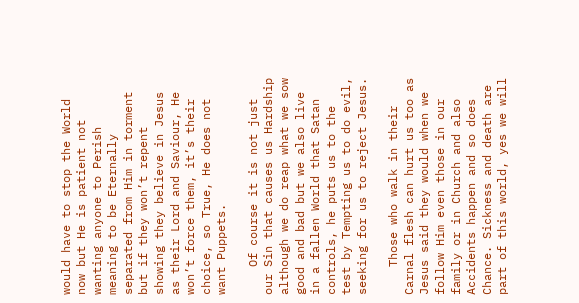would have to stop the World now but He is patient not wanting anyone to Perish meaning to be Eternally separated from Him in torment but if they won’t repent showing they believe in Jesus as their Lord and Saviour, He won’t force them, it’s their choice, so True, He does not want Puppets.

    Of course it is not just our Sin that causes us Hardship although we do reap what we sow good and bad but we also live in a fallen World that Satan controls, he puts us to the test by Tempting us to do evil, seeking for us to reject Jesus.

    Those who walk in their Carnal flesh can hurt us too as Jesus said they would when we follow Him even those in our family or in Church and also Accidents happen and so does Chance. Sickness and death are part of this world, yes we will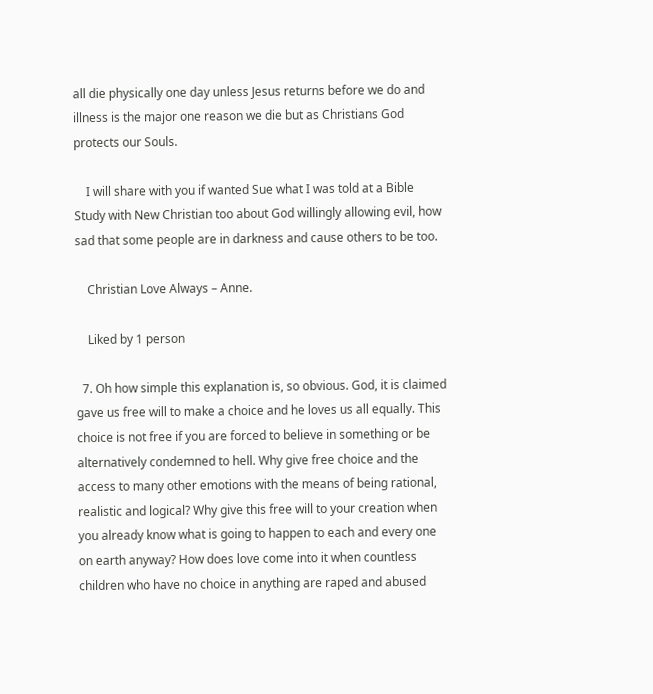all die physically one day unless Jesus returns before we do and illness is the major one reason we die but as Christians God protects our Souls.

    I will share with you if wanted Sue what I was told at a Bible Study with New Christian too about God willingly allowing evil, how sad that some people are in darkness and cause others to be too.

    Christian Love Always – Anne.

    Liked by 1 person

  7. Oh how simple this explanation is, so obvious. God, it is claimed gave us free will to make a choice and he loves us all equally. This choice is not free if you are forced to believe in something or be alternatively condemned to hell. Why give free choice and the access to many other emotions with the means of being rational, realistic and logical? Why give this free will to your creation when you already know what is going to happen to each and every one on earth anyway? How does love come into it when countless children who have no choice in anything are raped and abused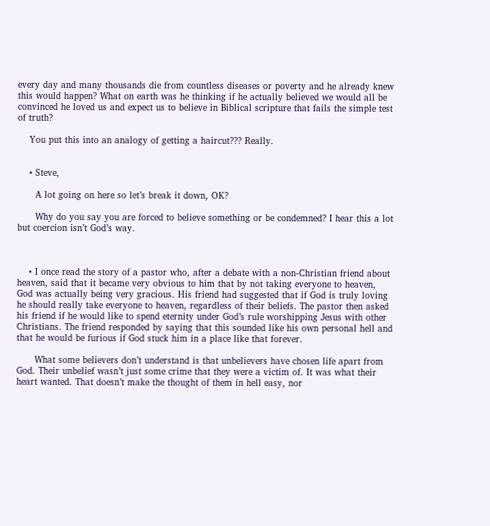every day and many thousands die from countless diseases or poverty and he already knew this would happen? What on earth was he thinking if he actually believed we would all be convinced he loved us and expect us to believe in Biblical scripture that fails the simple test of truth?

    You put this into an analogy of getting a haircut??? Really.


    • Steve,

      A lot going on here so let’s break it down, OK?

      Why do you say you are forced to believe something or be condemned? I hear this a lot but coercion isn’t God’s way.



    • I once read the story of a pastor who, after a debate with a non-Christian friend about heaven, said that it became very obvious to him that by not taking everyone to heaven, God was actually being very gracious. His friend had suggested that if God is truly loving he should really take everyone to heaven, regardless of their beliefs. The pastor then asked his friend if he would like to spend eternity under God’s rule worshipping Jesus with other Christians. The friend responded by saying that this sounded like his own personal hell and that he would be furious if God stuck him in a place like that forever.

      What some believers don’t understand is that unbelievers have chosen life apart from God. Their unbelief wasn’t just some crime that they were a victim of. It was what their heart wanted. That doesn’t make the thought of them in hell easy, nor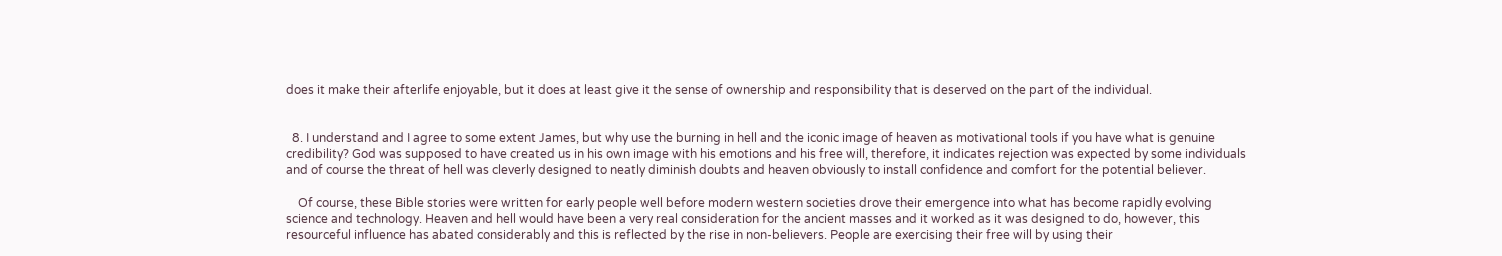does it make their afterlife enjoyable, but it does at least give it the sense of ownership and responsibility that is deserved on the part of the individual.


  8. I understand and I agree to some extent James, but why use the burning in hell and the iconic image of heaven as motivational tools if you have what is genuine credibility? God was supposed to have created us in his own image with his emotions and his free will, therefore, it indicates rejection was expected by some individuals and of course the threat of hell was cleverly designed to neatly diminish doubts and heaven obviously to install confidence and comfort for the potential believer.

    Of course, these Bible stories were written for early people well before modern western societies drove their emergence into what has become rapidly evolving science and technology. Heaven and hell would have been a very real consideration for the ancient masses and it worked as it was designed to do, however, this resourceful influence has abated considerably and this is reflected by the rise in non-believers. People are exercising their free will by using their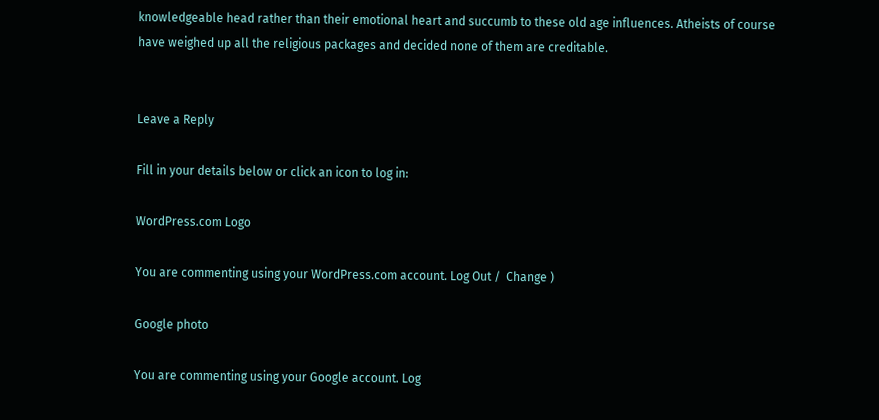knowledgeable head rather than their emotional heart and succumb to these old age influences. Atheists of course have weighed up all the religious packages and decided none of them are creditable.


Leave a Reply

Fill in your details below or click an icon to log in:

WordPress.com Logo

You are commenting using your WordPress.com account. Log Out /  Change )

Google photo

You are commenting using your Google account. Log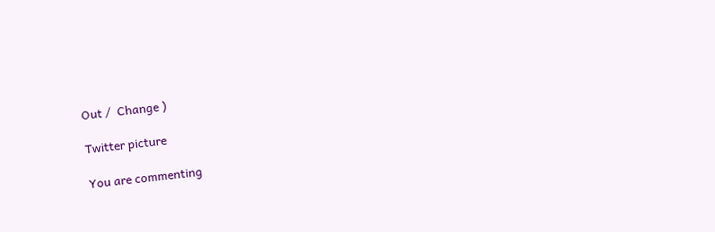Out /  Change )

Twitter picture

You are commenting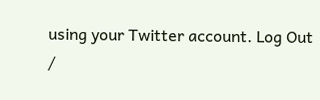using your Twitter account. Log Out /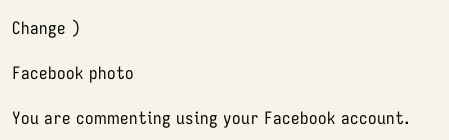Change )

Facebook photo

You are commenting using your Facebook account.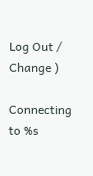Log Out /  Change )

Connecting to %s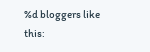%d bloggers like this: